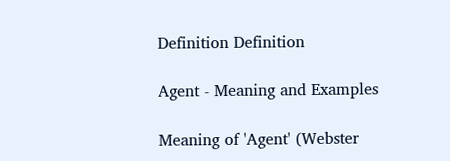Definition Definition

Agent - Meaning and Examples

Meaning of 'Agent' (Webster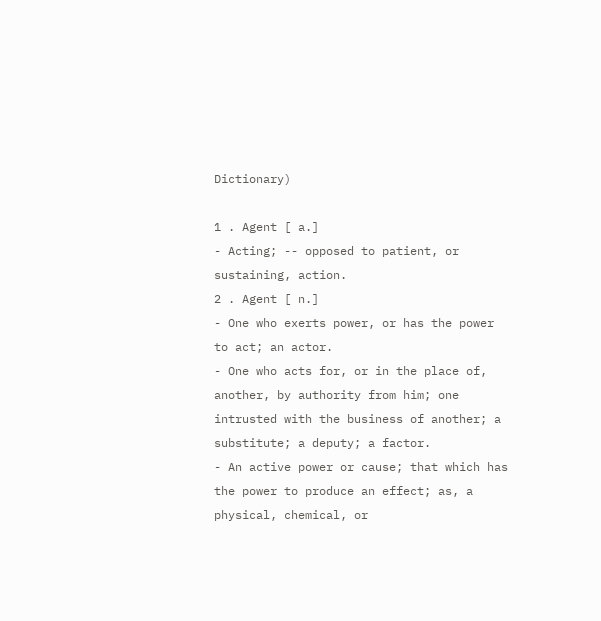Dictionary)

1 . Agent [ a.]
- Acting; -- opposed to patient, or sustaining, action.
2 . Agent [ n.]
- One who exerts power, or has the power to act; an actor.
- One who acts for, or in the place of, another, by authority from him; one intrusted with the business of another; a substitute; a deputy; a factor.
- An active power or cause; that which has the power to produce an effect; as, a physical, chemical, or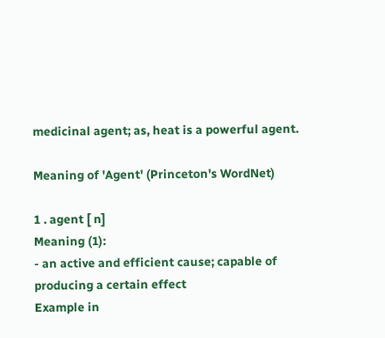medicinal agent; as, heat is a powerful agent.

Meaning of 'Agent' (Princeton's WordNet)

1 . agent [ n]
Meaning (1):
- an active and efficient cause; capable of producing a certain effect
Example in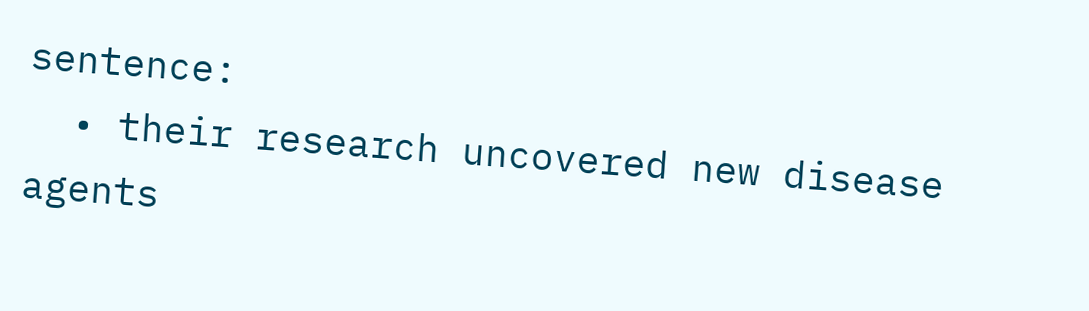sentence:
  • their research uncovered new disease agents